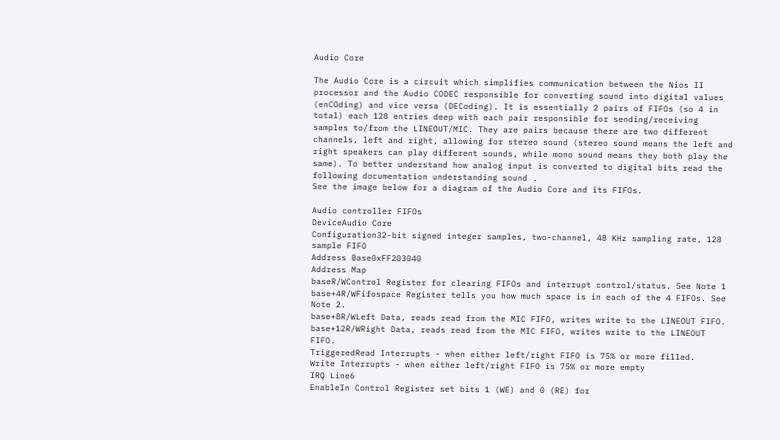Audio Core

The Audio Core is a circuit which simplifies communication between the Nios II processor and the Audio CODEC responsible for converting sound into digital values (enCOding) and vice versa (DECoding). It is essentially 2 pairs of FIFOs (so 4 in total) each 128 entries deep with each pair responsible for sending/receiving samples to/from the LINEOUT/MIC. They are pairs because there are two different channels, left and right, allowing for stereo sound (stereo sound means the left and right speakers can play different sounds, while mono sound means they both play the same). To better understand how analog input is converted to digital bits read the following documentation understanding sound .
See the image below for a diagram of the Audio Core and its FIFOs.

Audio controller FIFOs
DeviceAudio Core
Configuration32-bit signed integer samples, two-channel, 48 KHz sampling rate, 128 sample FIFO
Address Base0xFF203040
Address Map
baseR/WControl Register for clearing FIFOs and interrupt control/status. See Note 1
base+4R/WFifospace Register tells you how much space is in each of the 4 FIFOs. See Note 2.
base+8R/WLeft Data, reads read from the MIC FIFO, writes write to the LINEOUT FIFO.
base+12R/WRight Data, reads read from the MIC FIFO, writes write to the LINEOUT FIFO.
TriggeredRead Interrupts - when either left/right FIFO is 75% or more filled.
Write Interrupts - when either left/right FIFO is 75% or more empty
IRQ Line6
EnableIn Control Register set bits 1 (WE) and 0 (RE) for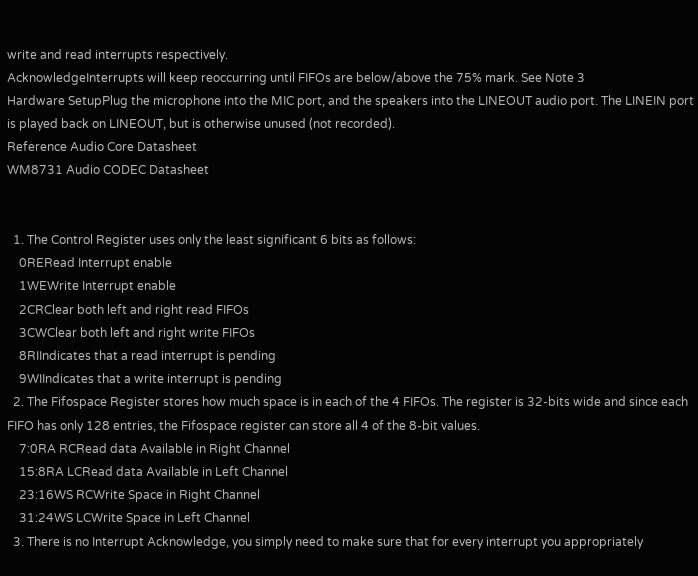write and read interrupts respectively.
AcknowledgeInterrupts will keep reoccurring until FIFOs are below/above the 75% mark. See Note 3
Hardware SetupPlug the microphone into the MIC port, and the speakers into the LINEOUT audio port. The LINEIN port is played back on LINEOUT, but is otherwise unused (not recorded).
Reference Audio Core Datasheet
WM8731 Audio CODEC Datasheet


  1. The Control Register uses only the least significant 6 bits as follows:
    0RERead Interrupt enable
    1WEWrite Interrupt enable
    2CRClear both left and right read FIFOs
    3CWClear both left and right write FIFOs
    8RIIndicates that a read interrupt is pending
    9WIIndicates that a write interrupt is pending
  2. The Fifospace Register stores how much space is in each of the 4 FIFOs. The register is 32-bits wide and since each FIFO has only 128 entries, the Fifospace register can store all 4 of the 8-bit values.
    7:0RA RCRead data Available in Right Channel
    15:8RA LCRead data Available in Left Channel
    23:16WS RCWrite Space in Right Channel
    31:24WS LCWrite Space in Left Channel
  3. There is no Interrupt Acknowledge, you simply need to make sure that for every interrupt you appropriately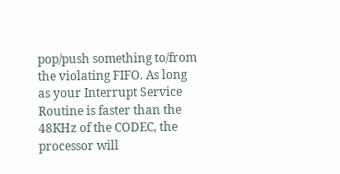pop/push something to/from the violating FIFO. As long as your Interrupt Service Routine is faster than the 48KHz of the CODEC, the processor will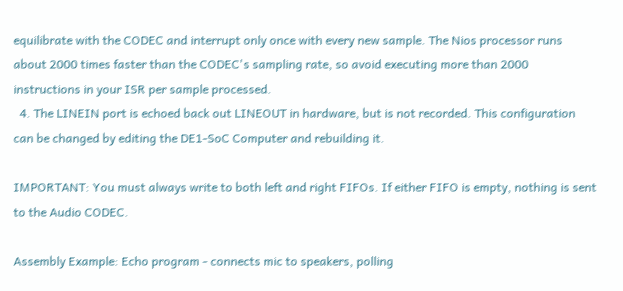equilibrate with the CODEC and interrupt only once with every new sample. The Nios processor runs about 2000 times faster than the CODEC's sampling rate, so avoid executing more than 2000 instructions in your ISR per sample processed.
  4. The LINEIN port is echoed back out LINEOUT in hardware, but is not recorded. This configuration can be changed by editing the DE1-SoC Computer and rebuilding it.

IMPORTANT: You must always write to both left and right FIFOs. If either FIFO is empty, nothing is sent to the Audio CODEC.

Assembly Example: Echo program - connects mic to speakers, polling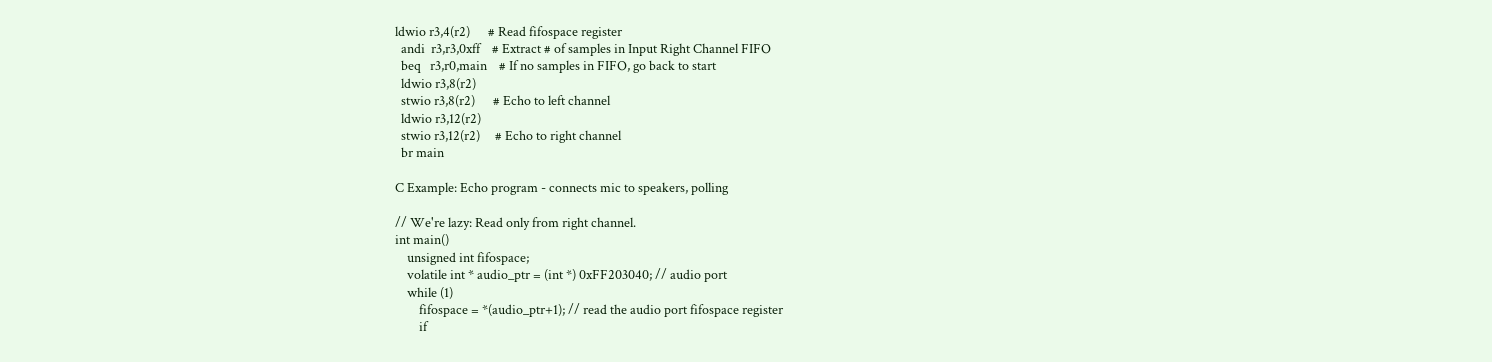ldwio r3,4(r2)      # Read fifospace register
  andi  r3,r3,0xff    # Extract # of samples in Input Right Channel FIFO
  beq   r3,r0,main    # If no samples in FIFO, go back to start
  ldwio r3,8(r2)
  stwio r3,8(r2)      # Echo to left channel
  ldwio r3,12(r2)
  stwio r3,12(r2)     # Echo to right channel
  br main

C Example: Echo program - connects mic to speakers, polling

// We're lazy: Read only from right channel.
int main()
    unsigned int fifospace;
    volatile int * audio_ptr = (int *) 0xFF203040; // audio port
    while (1)
        fifospace = *(audio_ptr+1); // read the audio port fifospace register
        if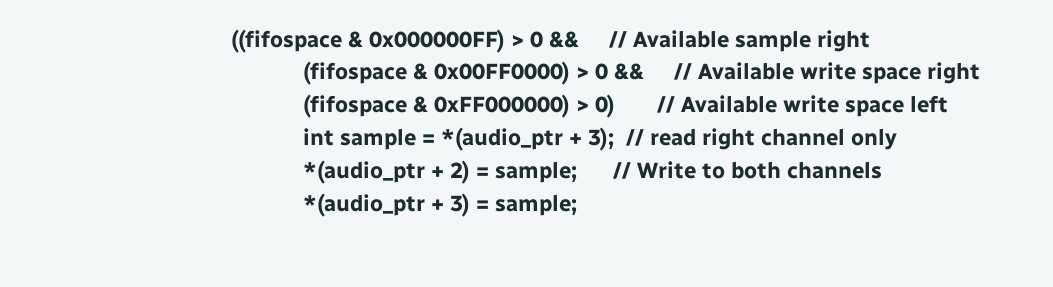((fifospace & 0x000000FF) > 0 &&     // Available sample right
            (fifospace & 0x00FF0000) > 0 &&     // Available write space right
            (fifospace & 0xFF000000) > 0)       // Available write space left
            int sample = *(audio_ptr + 3);  // read right channel only
            *(audio_ptr + 2) = sample;      // Write to both channels
            *(audio_ptr + 3) = sample;